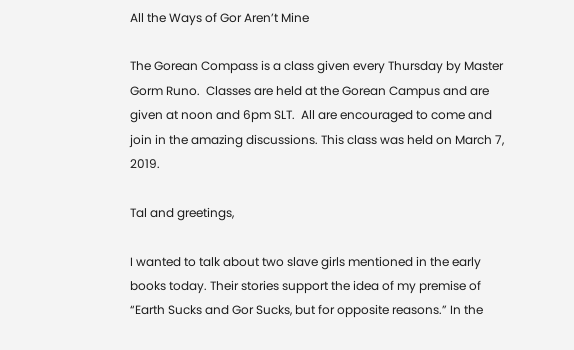All the Ways of Gor Aren’t Mine

The Gorean Compass is a class given every Thursday by Master Gorm Runo.  Classes are held at the Gorean Campus and are given at noon and 6pm SLT.  All are encouraged to come and join in the amazing discussions. This class was held on March 7, 2019.

Tal and greetings,

I wanted to talk about two slave girls mentioned in the early books today. Their stories support the idea of my premise of “Earth Sucks and Gor Sucks, but for opposite reasons.” In the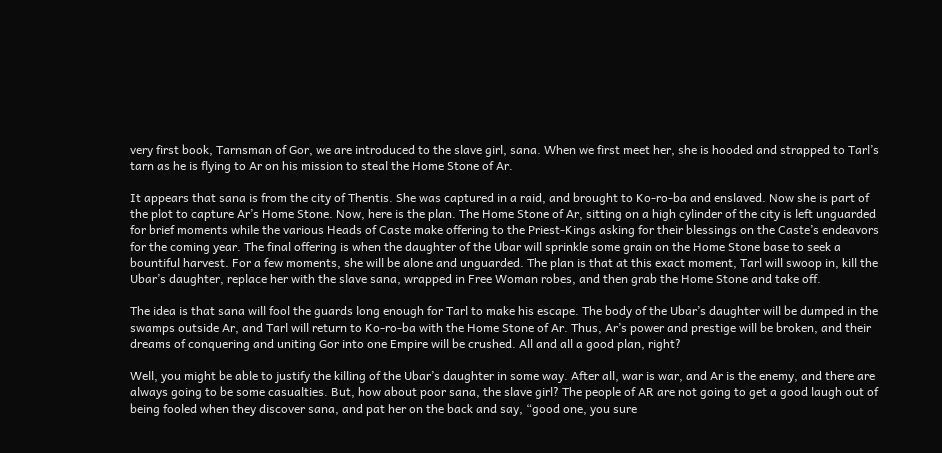very first book, Tarnsman of Gor, we are introduced to the slave girl, sana. When we first meet her, she is hooded and strapped to Tarl’s tarn as he is flying to Ar on his mission to steal the Home Stone of Ar.

It appears that sana is from the city of Thentis. She was captured in a raid, and brought to Ko-ro-ba and enslaved. Now she is part of the plot to capture Ar’s Home Stone. Now, here is the plan. The Home Stone of Ar, sitting on a high cylinder of the city is left unguarded for brief moments while the various Heads of Caste make offering to the Priest-Kings asking for their blessings on the Caste’s endeavors for the coming year. The final offering is when the daughter of the Ubar will sprinkle some grain on the Home Stone base to seek a bountiful harvest. For a few moments, she will be alone and unguarded. The plan is that at this exact moment, Tarl will swoop in, kill the Ubar’s daughter, replace her with the slave sana, wrapped in Free Woman robes, and then grab the Home Stone and take off.

The idea is that sana will fool the guards long enough for Tarl to make his escape. The body of the Ubar’s daughter will be dumped in the swamps outside Ar, and Tarl will return to Ko-ro-ba with the Home Stone of Ar. Thus, Ar’s power and prestige will be broken, and their dreams of conquering and uniting Gor into one Empire will be crushed. All and all a good plan, right?

Well, you might be able to justify the killing of the Ubar’s daughter in some way. After all, war is war, and Ar is the enemy, and there are always going to be some casualties. But, how about poor sana, the slave girl? The people of AR are not going to get a good laugh out of being fooled when they discover sana, and pat her on the back and say, “good one, you sure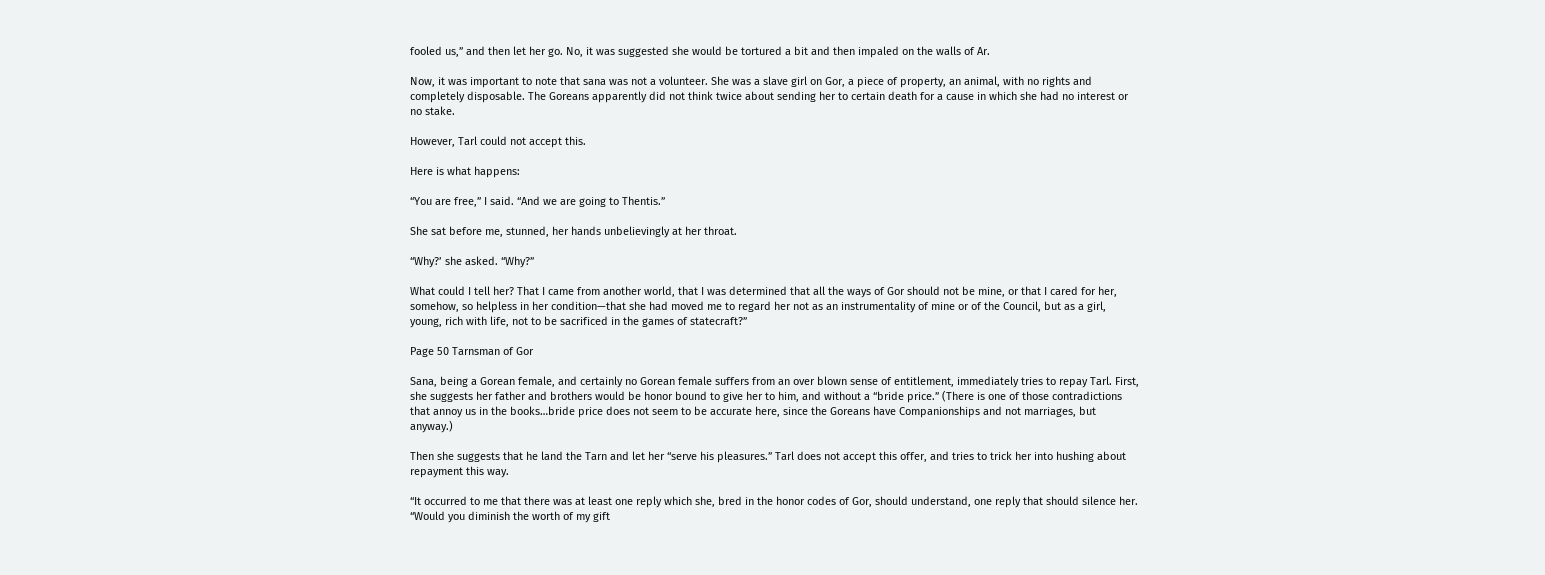fooled us,” and then let her go. No, it was suggested she would be tortured a bit and then impaled on the walls of Ar.

Now, it was important to note that sana was not a volunteer. She was a slave girl on Gor, a piece of property, an animal, with no rights and completely disposable. The Goreans apparently did not think twice about sending her to certain death for a cause in which she had no interest or no stake.

However, Tarl could not accept this.

Here is what happens:

“You are free,” I said. “And we are going to Thentis.”

She sat before me, stunned, her hands unbelievingly at her throat.

“Why?’ she asked. “Why?”

What could I tell her? That I came from another world, that I was determined that all the ways of Gor should not be mine, or that I cared for her, somehow, so helpless in her condition—that she had moved me to regard her not as an instrumentality of mine or of the Council, but as a girl, young, rich with life, not to be sacrificed in the games of statecraft?”

Page 50 Tarnsman of Gor

Sana, being a Gorean female, and certainly no Gorean female suffers from an over blown sense of entitlement, immediately tries to repay Tarl. First, she suggests her father and brothers would be honor bound to give her to him, and without a “bride price.” (There is one of those contradictions that annoy us in the books…bride price does not seem to be accurate here, since the Goreans have Companionships and not marriages, but anyway.)

Then she suggests that he land the Tarn and let her “serve his pleasures.” Tarl does not accept this offer, and tries to trick her into hushing about repayment this way.

“It occurred to me that there was at least one reply which she, bred in the honor codes of Gor, should understand, one reply that should silence her. “Would you diminish the worth of my gift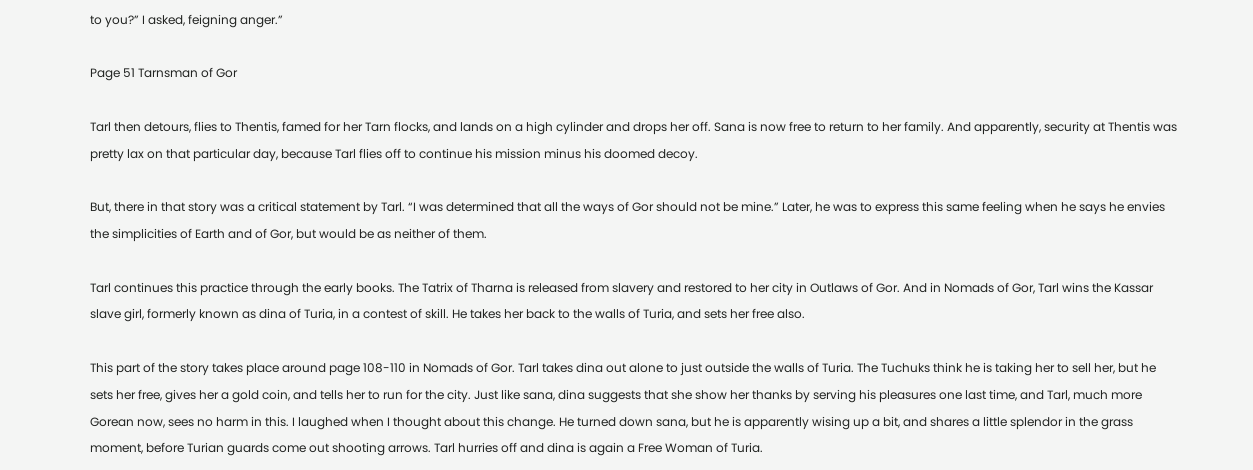to you?” I asked, feigning anger.”

Page 51 Tarnsman of Gor

Tarl then detours, flies to Thentis, famed for her Tarn flocks, and lands on a high cylinder and drops her off. Sana is now free to return to her family. And apparently, security at Thentis was pretty lax on that particular day, because Tarl flies off to continue his mission minus his doomed decoy.

But, there in that story was a critical statement by Tarl. “I was determined that all the ways of Gor should not be mine.” Later, he was to express this same feeling when he says he envies the simplicities of Earth and of Gor, but would be as neither of them.

Tarl continues this practice through the early books. The Tatrix of Tharna is released from slavery and restored to her city in Outlaws of Gor. And in Nomads of Gor, Tarl wins the Kassar slave girl, formerly known as dina of Turia, in a contest of skill. He takes her back to the walls of Turia, and sets her free also.

This part of the story takes place around page 108-110 in Nomads of Gor. Tarl takes dina out alone to just outside the walls of Turia. The Tuchuks think he is taking her to sell her, but he sets her free, gives her a gold coin, and tells her to run for the city. Just like sana, dina suggests that she show her thanks by serving his pleasures one last time, and Tarl, much more Gorean now, sees no harm in this. I laughed when I thought about this change. He turned down sana, but he is apparently wising up a bit, and shares a little splendor in the grass moment, before Turian guards come out shooting arrows. Tarl hurries off and dina is again a Free Woman of Turia.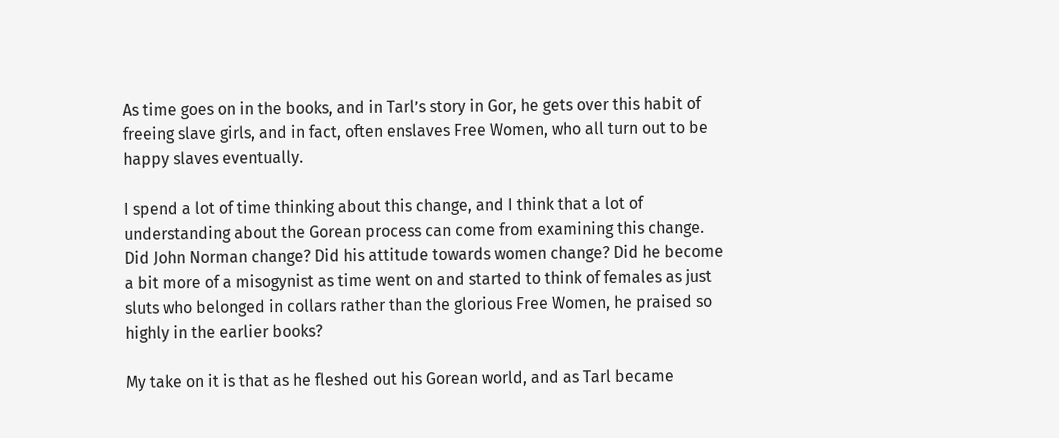As time goes on in the books, and in Tarl’s story in Gor, he gets over this habit of freeing slave girls, and in fact, often enslaves Free Women, who all turn out to be happy slaves eventually.

I spend a lot of time thinking about this change, and I think that a lot of understanding about the Gorean process can come from examining this change. Did John Norman change? Did his attitude towards women change? Did he become a bit more of a misogynist as time went on and started to think of females as just sluts who belonged in collars rather than the glorious Free Women, he praised so highly in the earlier books?

My take on it is that as he fleshed out his Gorean world, and as Tarl became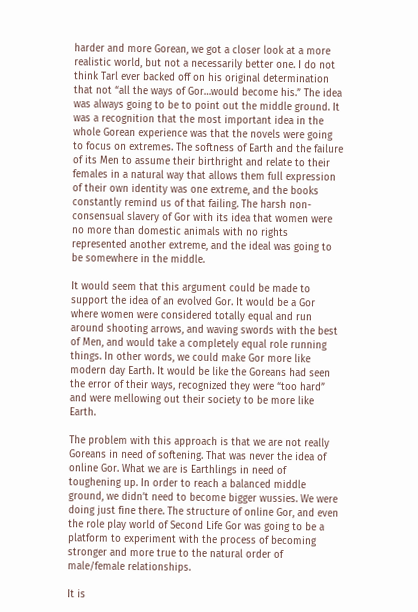harder and more Gorean, we got a closer look at a more realistic world, but not a necessarily better one. I do not think Tarl ever backed off on his original determination that not “all the ways of Gor…would become his.” The idea was always going to be to point out the middle ground. It was a recognition that the most important idea in the whole Gorean experience was that the novels were going to focus on extremes. The softness of Earth and the failure of its Men to assume their birthright and relate to their females in a natural way that allows them full expression of their own identity was one extreme, and the books constantly remind us of that failing. The harsh non-consensual slavery of Gor with its idea that women were no more than domestic animals with no rights represented another extreme, and the ideal was going to be somewhere in the middle.

It would seem that this argument could be made to support the idea of an evolved Gor. It would be a Gor where women were considered totally equal and run around shooting arrows, and waving swords with the best of Men, and would take a completely equal role running things. In other words, we could make Gor more like modern day Earth. It would be like the Goreans had seen the error of their ways, recognized they were “too hard” and were mellowing out their society to be more like Earth.

The problem with this approach is that we are not really Goreans in need of softening. That was never the idea of online Gor. What we are is Earthlings in need of toughening up. In order to reach a balanced middle ground, we didn’t need to become bigger wussies. We were doing just fine there. The structure of online Gor, and even the role play world of Second Life Gor was going to be a platform to experiment with the process of becoming stronger and more true to the natural order of male/female relationships.

It is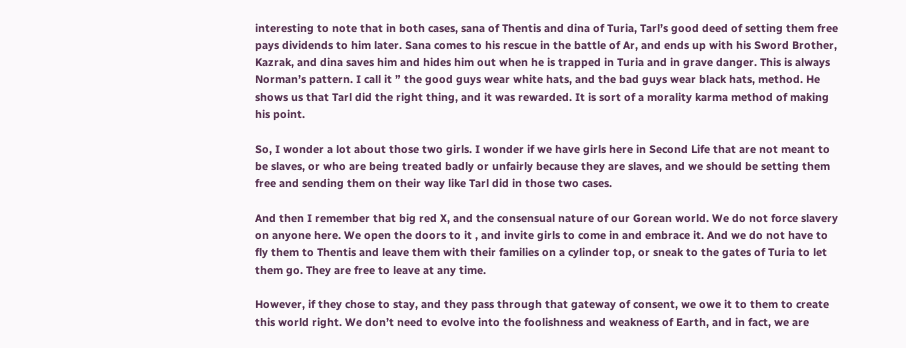interesting to note that in both cases, sana of Thentis and dina of Turia, Tarl’s good deed of setting them free pays dividends to him later. Sana comes to his rescue in the battle of Ar, and ends up with his Sword Brother, Kazrak, and dina saves him and hides him out when he is trapped in Turia and in grave danger. This is always Norman’s pattern. I call it ” the good guys wear white hats, and the bad guys wear black hats, method. He shows us that Tarl did the right thing, and it was rewarded. It is sort of a morality karma method of making his point.

So, I wonder a lot about those two girls. I wonder if we have girls here in Second Life that are not meant to be slaves, or who are being treated badly or unfairly because they are slaves, and we should be setting them free and sending them on their way like Tarl did in those two cases.

And then I remember that big red X, and the consensual nature of our Gorean world. We do not force slavery on anyone here. We open the doors to it , and invite girls to come in and embrace it. And we do not have to fly them to Thentis and leave them with their families on a cylinder top, or sneak to the gates of Turia to let them go. They are free to leave at any time.

However, if they chose to stay, and they pass through that gateway of consent, we owe it to them to create this world right. We don’t need to evolve into the foolishness and weakness of Earth, and in fact, we are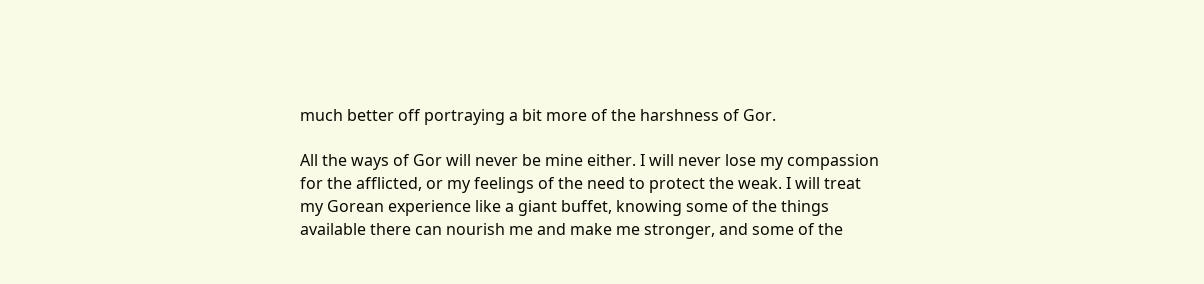much better off portraying a bit more of the harshness of Gor.

All the ways of Gor will never be mine either. I will never lose my compassion for the afflicted, or my feelings of the need to protect the weak. I will treat my Gorean experience like a giant buffet, knowing some of the things available there can nourish me and make me stronger, and some of the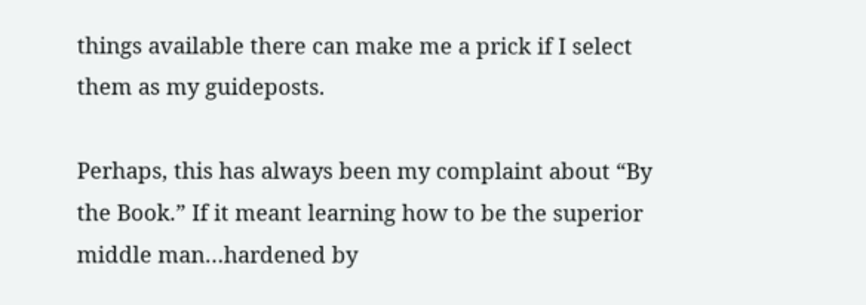things available there can make me a prick if I select them as my guideposts.

Perhaps, this has always been my complaint about “By the Book.” If it meant learning how to be the superior middle man…hardened by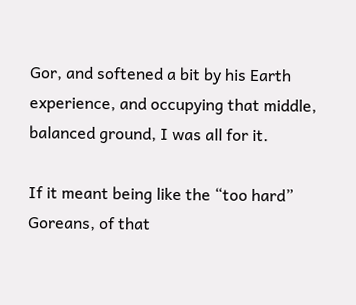Gor, and softened a bit by his Earth experience, and occupying that middle, balanced ground, I was all for it.

If it meant being like the “too hard” Goreans, of that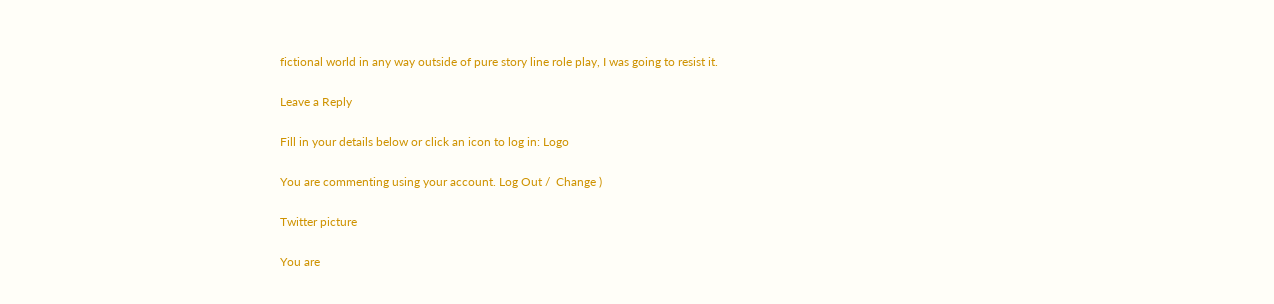fictional world in any way outside of pure story line role play, I was going to resist it.

Leave a Reply

Fill in your details below or click an icon to log in: Logo

You are commenting using your account. Log Out /  Change )

Twitter picture

You are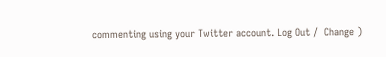commenting using your Twitter account. Log Out /  Change )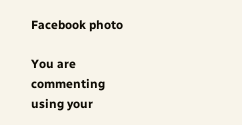Facebook photo

You are commenting using your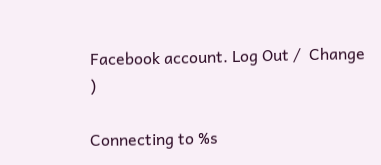Facebook account. Log Out /  Change )

Connecting to %s